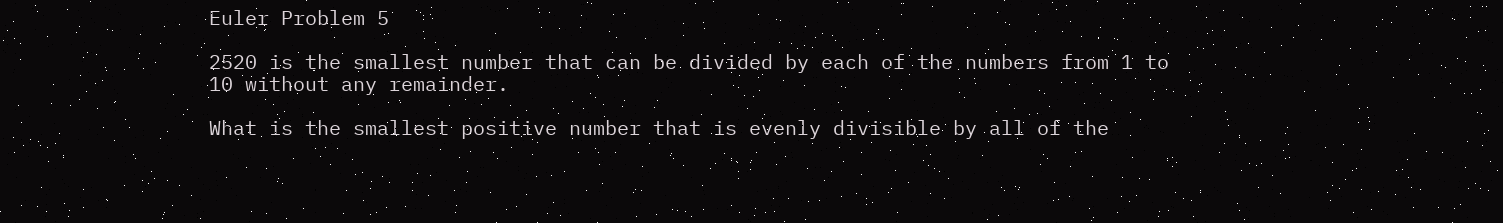Euler Problem 5

2520 is the smallest number that can be divided by each of the numbers from 1 to 10 without any remainder.

What is the smallest positive number that is evenly divisible by all of the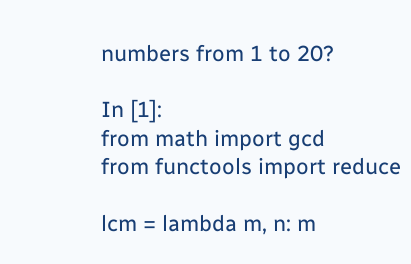numbers from 1 to 20?

In [1]:
from math import gcd
from functools import reduce

lcm = lambda m, n: m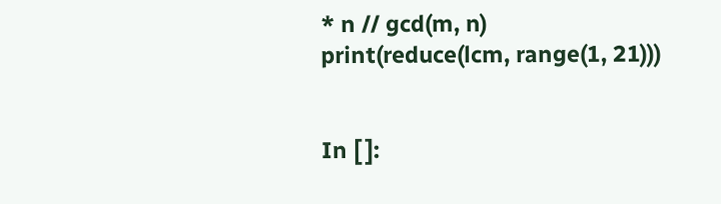* n // gcd(m, n)
print(reduce(lcm, range(1, 21)))


In [ ]: